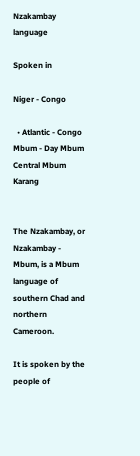Nzakambay language

Spoken in

Niger - Congo

  • Atlantic - Congo Mbum - Day Mbum Central Mbum Karang


The Nzakambay, or Nzakambay - Mbum, is a Mbum language of southern Chad and northern Cameroon.

It is spoken by the people of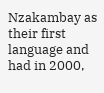Nzakambay as their first language and had in 2000,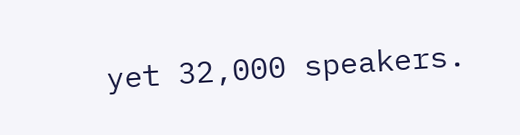yet 32,000 speakers.